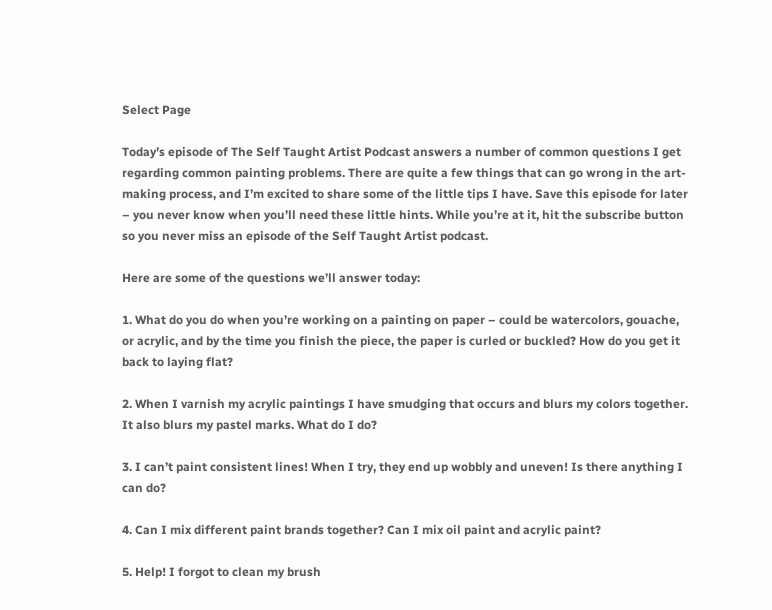Select Page

Today’s episode of The Self Taught Artist Podcast answers a number of common questions I get regarding common painting problems. There are quite a few things that can go wrong in the art-making process, and I’m excited to share some of the little tips I have. Save this episode for later – you never know when you’ll need these little hints. While you’re at it, hit the subscribe button so you never miss an episode of the Self Taught Artist podcast.

Here are some of the questions we’ll answer today:

1. What do you do when you’re working on a painting on paper – could be watercolors, gouache, or acrylic, and by the time you finish the piece, the paper is curled or buckled? How do you get it back to laying flat?

2. When I varnish my acrylic paintings I have smudging that occurs and blurs my colors together. It also blurs my pastel marks. What do I do?

3. I can’t paint consistent lines! When I try, they end up wobbly and uneven! Is there anything I can do?

4. Can I mix different paint brands together? Can I mix oil paint and acrylic paint?

5. Help! I forgot to clean my brush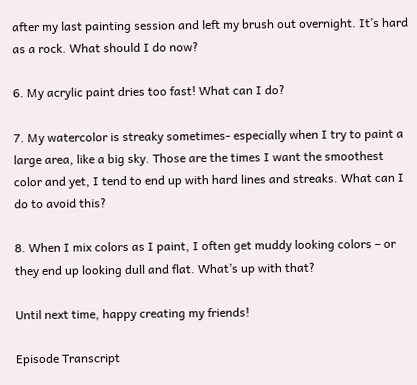after my last painting session and left my brush out overnight. It’s hard as a rock. What should I do now?

6. My acrylic paint dries too fast! What can I do?

7. My watercolor is streaky sometimes- especially when I try to paint a large area, like a big sky. Those are the times I want the smoothest color and yet, I tend to end up with hard lines and streaks. What can I do to avoid this?

8. When I mix colors as I paint, I often get muddy looking colors – or they end up looking dull and flat. What’s up with that?

Until next time, happy creating my friends!

Episode Transcript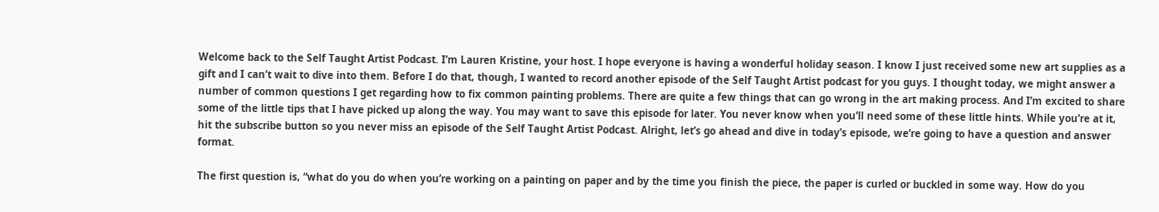Welcome back to the Self Taught Artist Podcast. I’m Lauren Kristine, your host. I hope everyone is having a wonderful holiday season. I know I just received some new art supplies as a gift and I can’t wait to dive into them. Before I do that, though, I wanted to record another episode of the Self Taught Artist podcast for you guys. I thought today, we might answer a number of common questions I get regarding how to fix common painting problems. There are quite a few things that can go wrong in the art making process. And I’m excited to share some of the little tips that I have picked up along the way. You may want to save this episode for later. You never know when you’ll need some of these little hints. While you’re at it, hit the subscribe button so you never miss an episode of the Self Taught Artist Podcast. Alright, let’s go ahead and dive in today’s episode, we’re going to have a question and answer format.

The first question is, “what do you do when you’re working on a painting on paper and by the time you finish the piece, the paper is curled or buckled in some way. How do you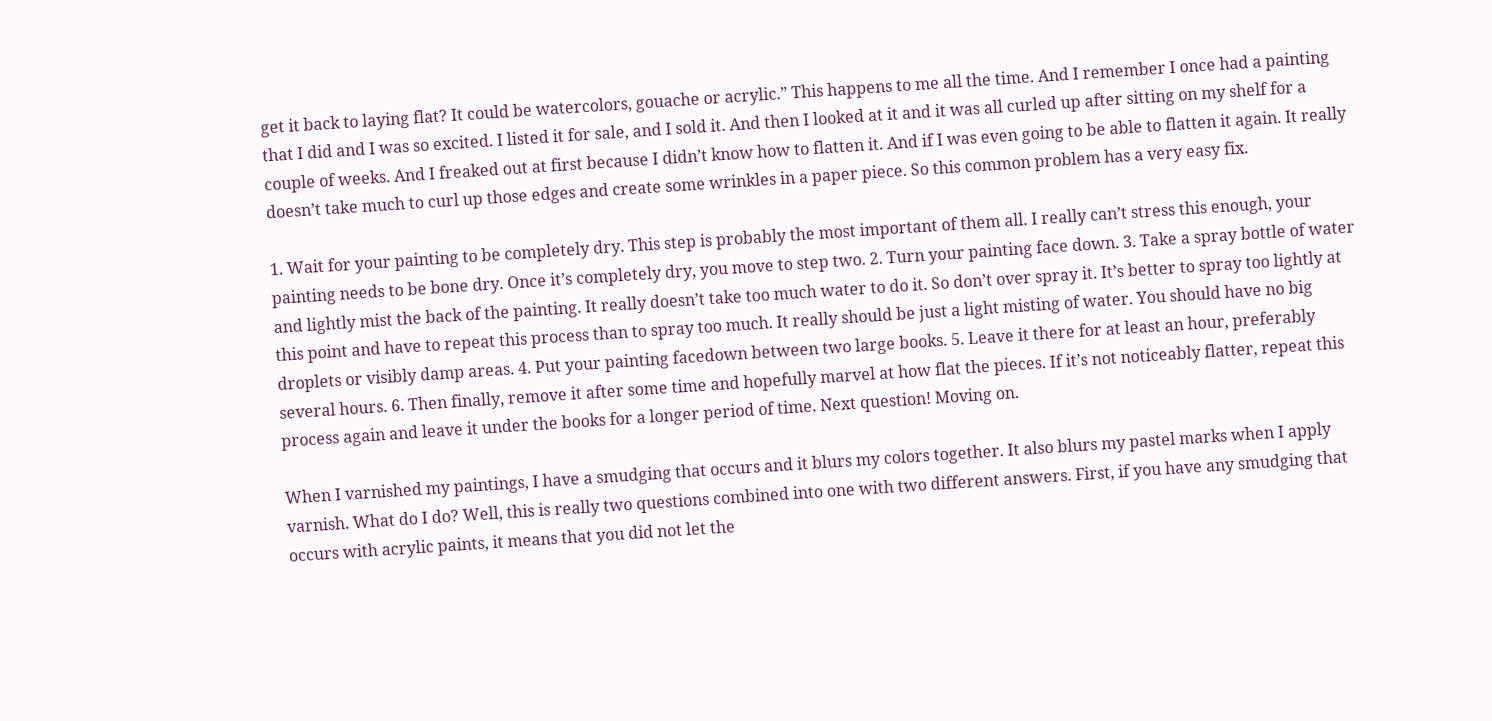get it back to laying flat? It could be watercolors, gouache or acrylic.” This happens to me all the time. And I remember I once had a painting that I did and I was so excited. I listed it for sale, and I sold it. And then I looked at it and it was all curled up after sitting on my shelf for a couple of weeks. And I freaked out at first because I didn’t know how to flatten it. And if I was even going to be able to flatten it again. It really doesn’t take much to curl up those edges and create some wrinkles in a paper piece. So this common problem has a very easy fix.

1. Wait for your painting to be completely dry. This step is probably the most important of them all. I really can’t stress this enough, your painting needs to be bone dry. Once it’s completely dry, you move to step two. 2. Turn your painting face down. 3. Take a spray bottle of water and lightly mist the back of the painting. It really doesn’t take too much water to do it. So don’t over spray it. It’s better to spray too lightly at this point and have to repeat this process than to spray too much. It really should be just a light misting of water. You should have no big droplets or visibly damp areas. 4. Put your painting facedown between two large books. 5. Leave it there for at least an hour, preferably several hours. 6. Then finally, remove it after some time and hopefully marvel at how flat the pieces. If it’s not noticeably flatter, repeat this process again and leave it under the books for a longer period of time. Next question! Moving on.

When I varnished my paintings, I have a smudging that occurs and it blurs my colors together. It also blurs my pastel marks when I apply varnish. What do I do? Well, this is really two questions combined into one with two different answers. First, if you have any smudging that occurs with acrylic paints, it means that you did not let the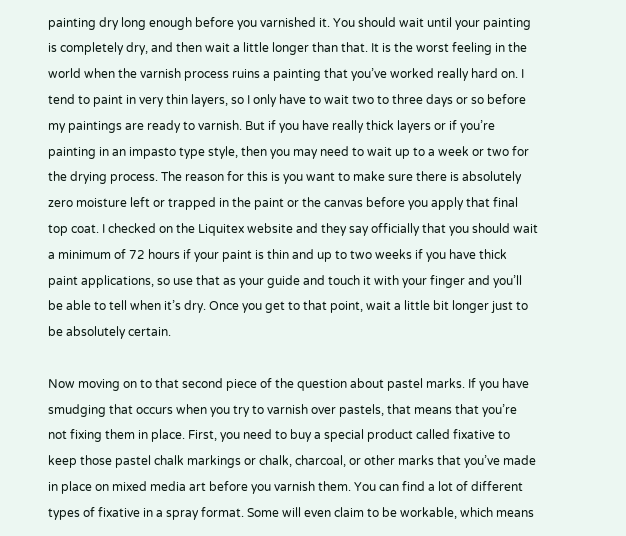painting dry long enough before you varnished it. You should wait until your painting is completely dry, and then wait a little longer than that. It is the worst feeling in the world when the varnish process ruins a painting that you’ve worked really hard on. I tend to paint in very thin layers, so I only have to wait two to three days or so before my paintings are ready to varnish. But if you have really thick layers or if you’re painting in an impasto type style, then you may need to wait up to a week or two for the drying process. The reason for this is you want to make sure there is absolutely zero moisture left or trapped in the paint or the canvas before you apply that final top coat. I checked on the Liquitex website and they say officially that you should wait a minimum of 72 hours if your paint is thin and up to two weeks if you have thick paint applications, so use that as your guide and touch it with your finger and you’ll be able to tell when it’s dry. Once you get to that point, wait a little bit longer just to be absolutely certain.

Now moving on to that second piece of the question about pastel marks. If you have smudging that occurs when you try to varnish over pastels, that means that you’re not fixing them in place. First, you need to buy a special product called fixative to keep those pastel chalk markings or chalk, charcoal, or other marks that you’ve made in place on mixed media art before you varnish them. You can find a lot of different types of fixative in a spray format. Some will even claim to be workable, which means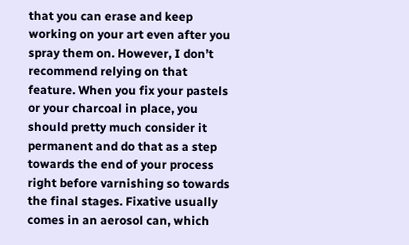that you can erase and keep working on your art even after you spray them on. However, I don’t recommend relying on that feature. When you fix your pastels or your charcoal in place, you should pretty much consider it permanent and do that as a step towards the end of your process right before varnishing so towards the final stages. Fixative usually comes in an aerosol can, which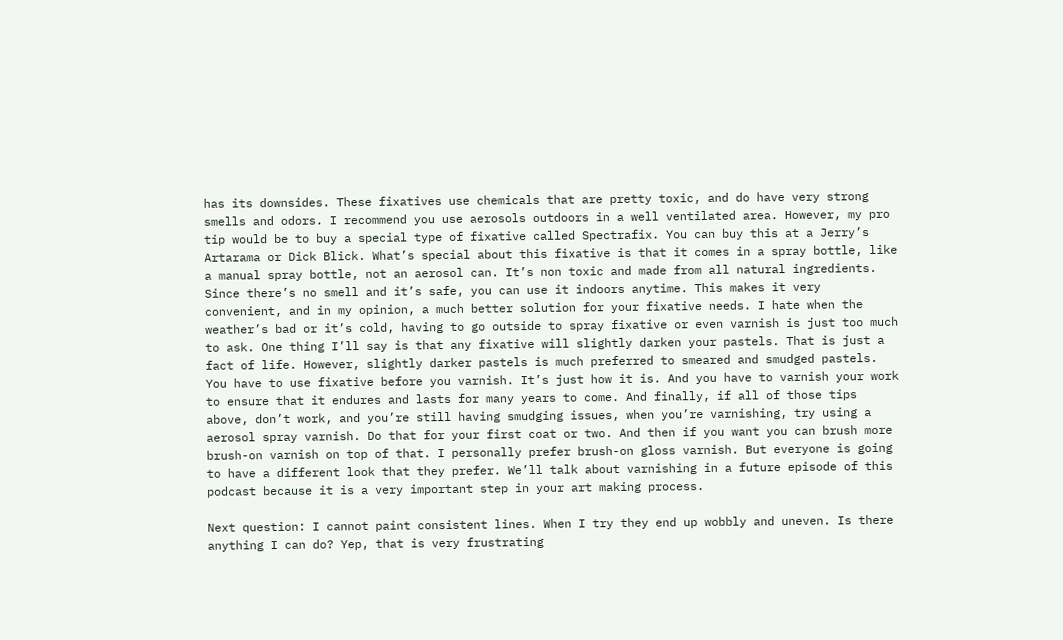has its downsides. These fixatives use chemicals that are pretty toxic, and do have very strong smells and odors. I recommend you use aerosols outdoors in a well ventilated area. However, my pro tip would be to buy a special type of fixative called Spectrafix. You can buy this at a Jerry’s Artarama or Dick Blick. What’s special about this fixative is that it comes in a spray bottle, like a manual spray bottle, not an aerosol can. It’s non toxic and made from all natural ingredients. Since there’s no smell and it’s safe, you can use it indoors anytime. This makes it very convenient, and in my opinion, a much better solution for your fixative needs. I hate when the weather’s bad or it’s cold, having to go outside to spray fixative or even varnish is just too much to ask. One thing I’ll say is that any fixative will slightly darken your pastels. That is just a fact of life. However, slightly darker pastels is much preferred to smeared and smudged pastels. You have to use fixative before you varnish. It’s just how it is. And you have to varnish your work to ensure that it endures and lasts for many years to come. And finally, if all of those tips above, don’t work, and you’re still having smudging issues, when you’re varnishing, try using a aerosol spray varnish. Do that for your first coat or two. And then if you want you can brush more brush-on varnish on top of that. I personally prefer brush-on gloss varnish. But everyone is going to have a different look that they prefer. We’ll talk about varnishing in a future episode of this podcast because it is a very important step in your art making process.

Next question: I cannot paint consistent lines. When I try they end up wobbly and uneven. Is there anything I can do? Yep, that is very frustrating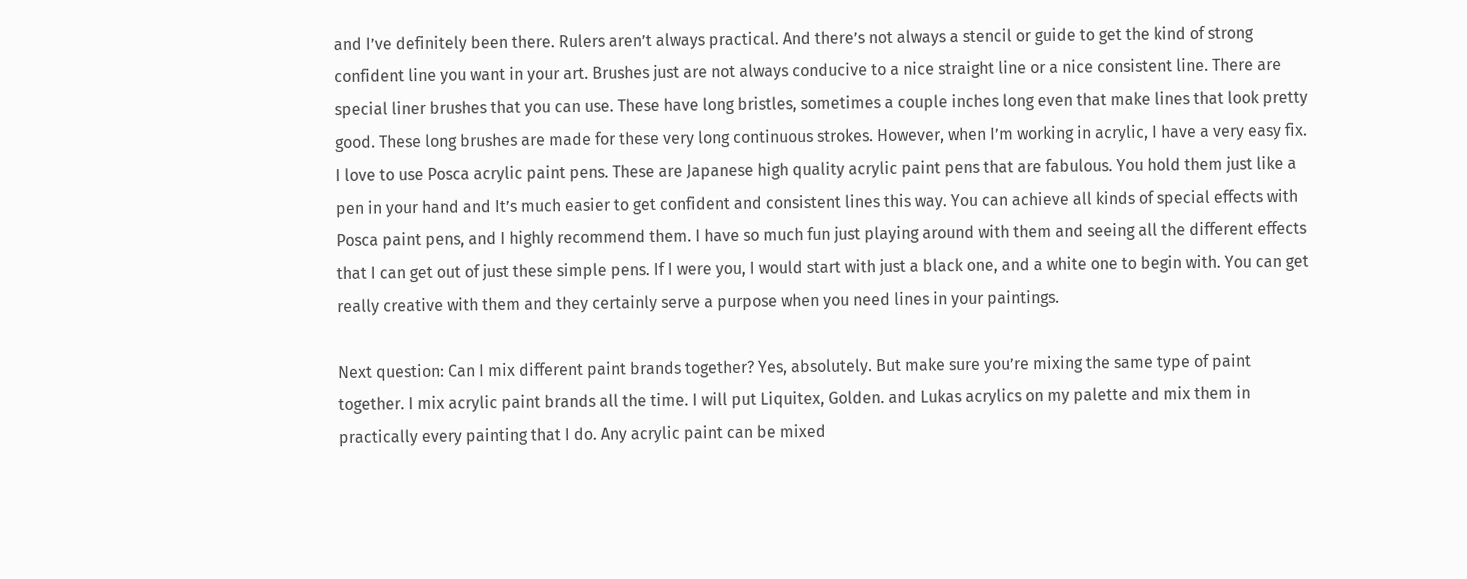and I’ve definitely been there. Rulers aren’t always practical. And there’s not always a stencil or guide to get the kind of strong confident line you want in your art. Brushes just are not always conducive to a nice straight line or a nice consistent line. There are special liner brushes that you can use. These have long bristles, sometimes a couple inches long even that make lines that look pretty good. These long brushes are made for these very long continuous strokes. However, when I’m working in acrylic, I have a very easy fix. I love to use Posca acrylic paint pens. These are Japanese high quality acrylic paint pens that are fabulous. You hold them just like a pen in your hand and It’s much easier to get confident and consistent lines this way. You can achieve all kinds of special effects with Posca paint pens, and I highly recommend them. I have so much fun just playing around with them and seeing all the different effects that I can get out of just these simple pens. If I were you, I would start with just a black one, and a white one to begin with. You can get really creative with them and they certainly serve a purpose when you need lines in your paintings.

Next question: Can I mix different paint brands together? Yes, absolutely. But make sure you’re mixing the same type of paint together. I mix acrylic paint brands all the time. I will put Liquitex, Golden. and Lukas acrylics on my palette and mix them in practically every painting that I do. Any acrylic paint can be mixed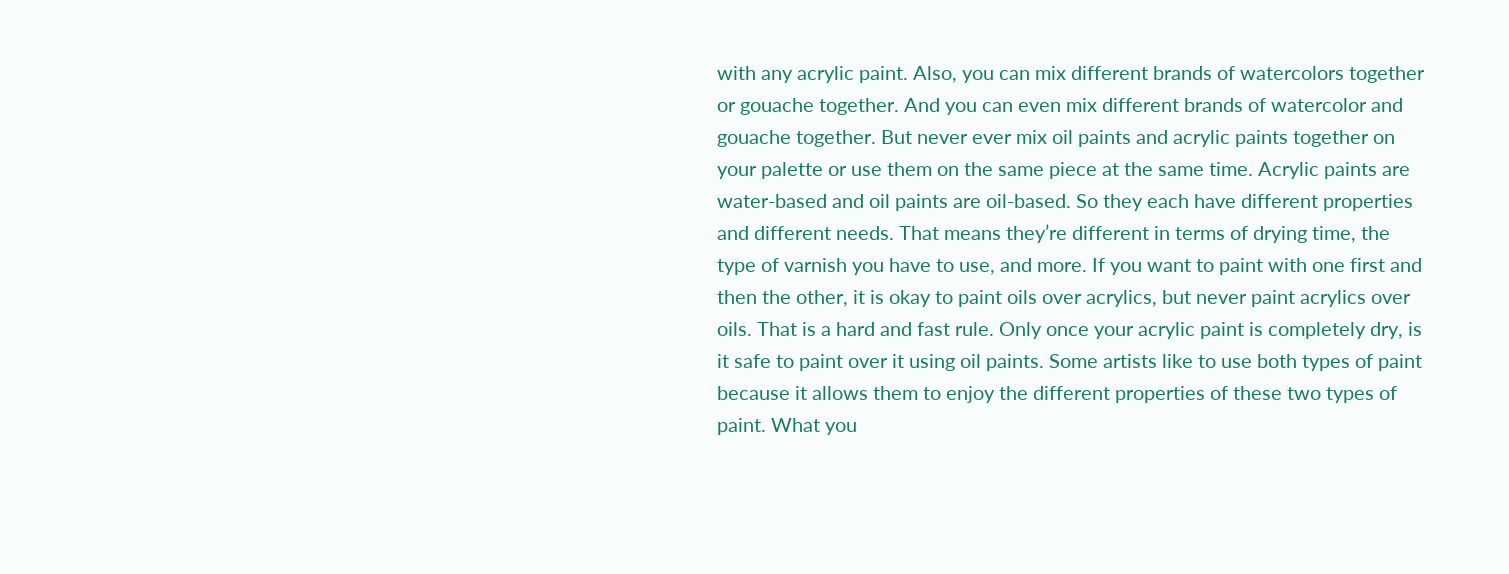with any acrylic paint. Also, you can mix different brands of watercolors together or gouache together. And you can even mix different brands of watercolor and gouache together. But never ever mix oil paints and acrylic paints together on your palette or use them on the same piece at the same time. Acrylic paints are water-based and oil paints are oil-based. So they each have different properties and different needs. That means they’re different in terms of drying time, the type of varnish you have to use, and more. If you want to paint with one first and then the other, it is okay to paint oils over acrylics, but never paint acrylics over oils. That is a hard and fast rule. Only once your acrylic paint is completely dry, is it safe to paint over it using oil paints. Some artists like to use both types of paint because it allows them to enjoy the different properties of these two types of paint. What you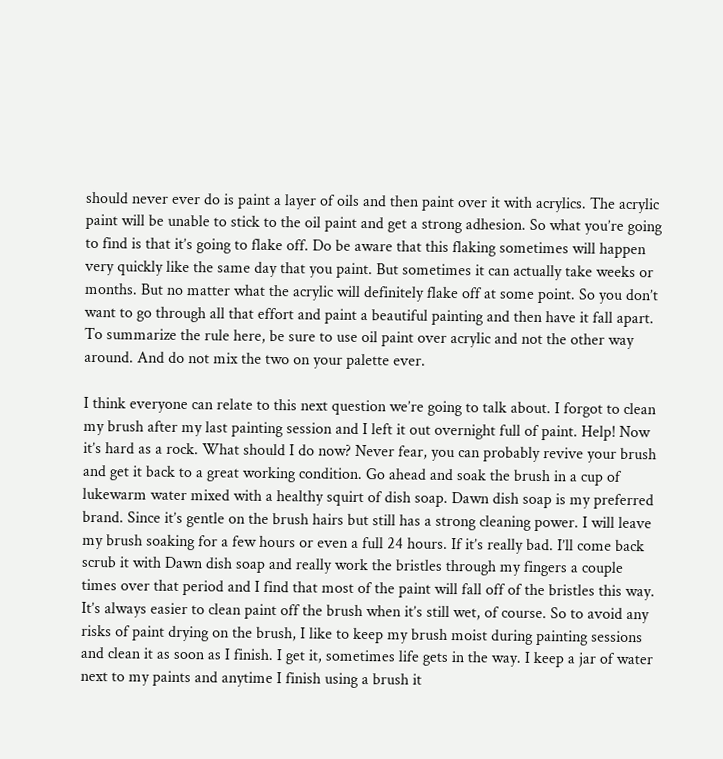should never ever do is paint a layer of oils and then paint over it with acrylics. The acrylic paint will be unable to stick to the oil paint and get a strong adhesion. So what you’re going to find is that it’s going to flake off. Do be aware that this flaking sometimes will happen very quickly like the same day that you paint. But sometimes it can actually take weeks or months. But no matter what the acrylic will definitely flake off at some point. So you don’t want to go through all that effort and paint a beautiful painting and then have it fall apart. To summarize the rule here, be sure to use oil paint over acrylic and not the other way around. And do not mix the two on your palette ever.

I think everyone can relate to this next question we’re going to talk about. I forgot to clean my brush after my last painting session and I left it out overnight full of paint. Help! Now it’s hard as a rock. What should I do now? Never fear, you can probably revive your brush and get it back to a great working condition. Go ahead and soak the brush in a cup of lukewarm water mixed with a healthy squirt of dish soap. Dawn dish soap is my preferred brand. Since it’s gentle on the brush hairs but still has a strong cleaning power. I will leave my brush soaking for a few hours or even a full 24 hours. If it’s really bad. I’ll come back scrub it with Dawn dish soap and really work the bristles through my fingers a couple times over that period and I find that most of the paint will fall off of the bristles this way. It’s always easier to clean paint off the brush when it’s still wet, of course. So to avoid any risks of paint drying on the brush, I like to keep my brush moist during painting sessions and clean it as soon as I finish. I get it, sometimes life gets in the way. I keep a jar of water next to my paints and anytime I finish using a brush it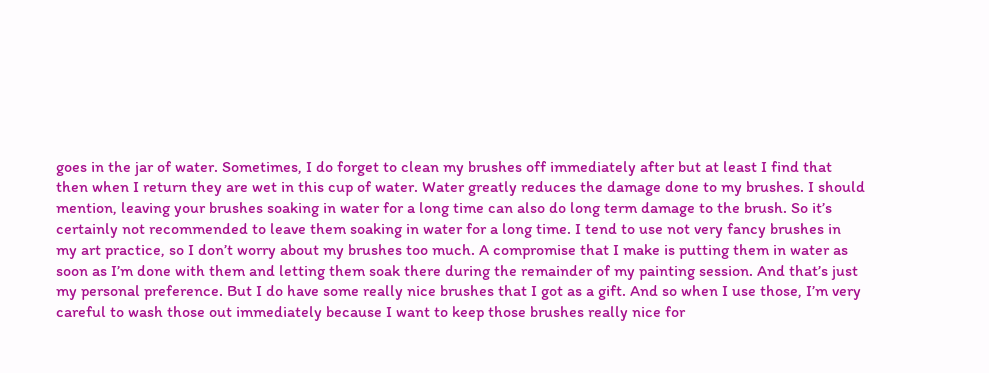goes in the jar of water. Sometimes, I do forget to clean my brushes off immediately after but at least I find that then when I return they are wet in this cup of water. Water greatly reduces the damage done to my brushes. I should mention, leaving your brushes soaking in water for a long time can also do long term damage to the brush. So it’s certainly not recommended to leave them soaking in water for a long time. I tend to use not very fancy brushes in my art practice, so I don’t worry about my brushes too much. A compromise that I make is putting them in water as soon as I’m done with them and letting them soak there during the remainder of my painting session. And that’s just my personal preference. But I do have some really nice brushes that I got as a gift. And so when I use those, I’m very careful to wash those out immediately because I want to keep those brushes really nice for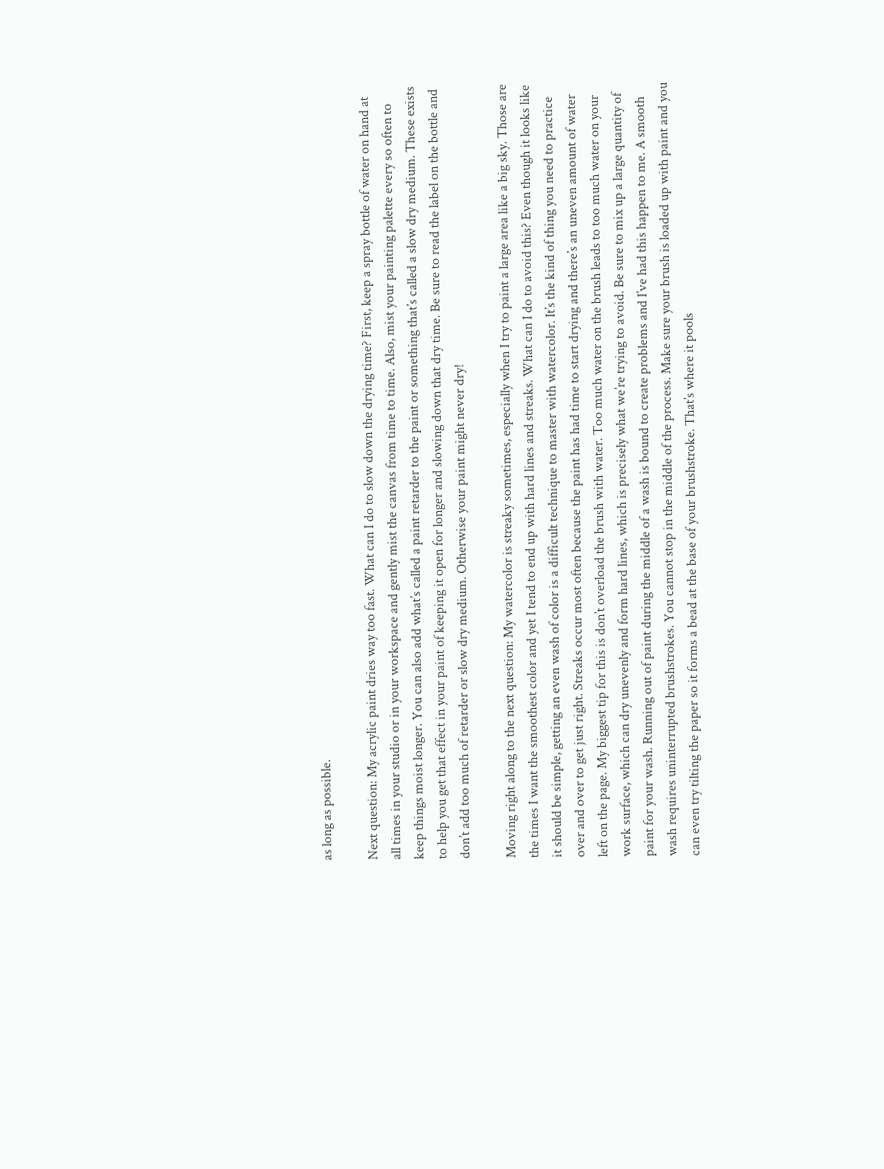as long as possible.

Next question: My acrylic paint dries way too fast. What can I do to slow down the drying time? First, keep a spray bottle of water on hand at all times in your studio or in your workspace and gently mist the canvas from time to time. Also, mist your painting palette every so often to keep things moist longer. You can also add what’s called a paint retarder to the paint or something that’s called a slow dry medium. These exists to help you get that effect in your paint of keeping it open for longer and slowing down that dry time. Be sure to read the label on the bottle and don’t add too much of retarder or slow dry medium. Otherwise your paint might never dry!

Moving right along to the next question: My watercolor is streaky sometimes, especially when I try to paint a large area like a big sky. Those are the times I want the smoothest color and yet I tend to end up with hard lines and streaks. What can I do to avoid this? Even though it looks like it should be simple, getting an even wash of color is a difficult technique to master with watercolor. It’s the kind of thing you need to practice over and over to get just right. Streaks occur most often because the paint has had time to start drying and there’s an uneven amount of water left on the page. My biggest tip for this is don’t overload the brush with water. Too much water on the brush leads to too much water on your work surface, which can dry unevenly and form hard lines, which is precisely what we’re trying to avoid. Be sure to mix up a large quantity of paint for your wash. Running out of paint during the middle of a wash is bound to create problems and I’ve had this happen to me. A smooth wash requires uninterrupted brushstrokes. You cannot stop in the middle of the process. Make sure your brush is loaded up with paint and you can even try tilting the paper so it forms a bead at the base of your brushstroke. That’s where it pools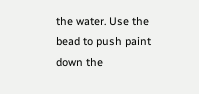the water. Use the bead to push paint down the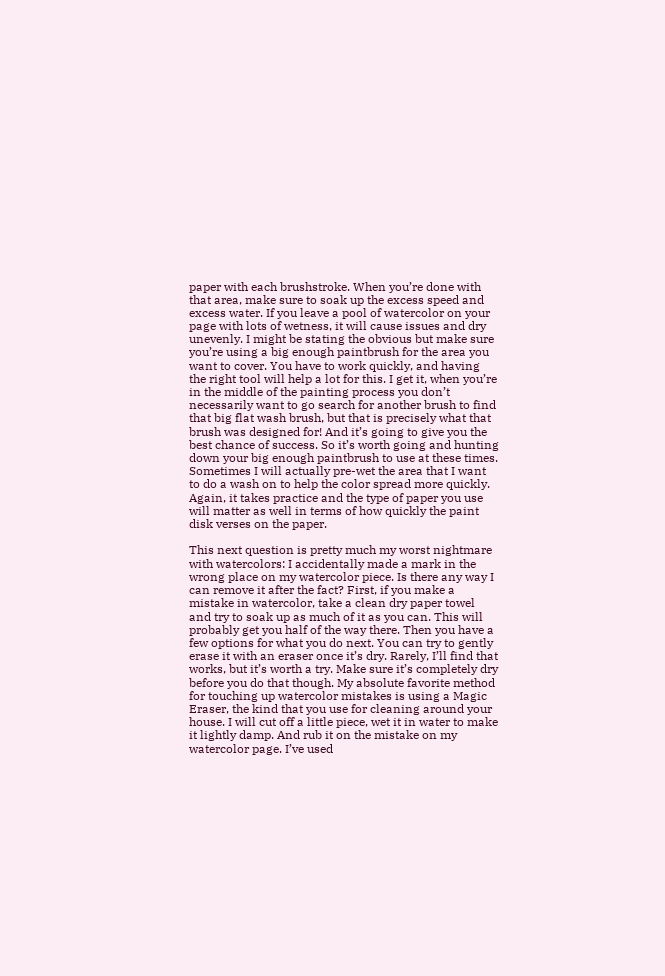paper with each brushstroke. When you’re done with that area, make sure to soak up the excess speed and excess water. If you leave a pool of watercolor on your page with lots of wetness, it will cause issues and dry unevenly. I might be stating the obvious but make sure you’re using a big enough paintbrush for the area you want to cover. You have to work quickly, and having the right tool will help a lot for this. I get it, when you’re in the middle of the painting process you don’t necessarily want to go search for another brush to find that big flat wash brush, but that is precisely what that brush was designed for! And it’s going to give you the best chance of success. So it’s worth going and hunting down your big enough paintbrush to use at these times. Sometimes I will actually pre-wet the area that I want to do a wash on to help the color spread more quickly. Again, it takes practice and the type of paper you use will matter as well in terms of how quickly the paint disk verses on the paper.

This next question is pretty much my worst nightmare with watercolors: I accidentally made a mark in the wrong place on my watercolor piece. Is there any way I can remove it after the fact? First, if you make a mistake in watercolor, take a clean dry paper towel and try to soak up as much of it as you can. This will probably get you half of the way there. Then you have a few options for what you do next. You can try to gently erase it with an eraser once it’s dry. Rarely, I’ll find that works, but it’s worth a try. Make sure it’s completely dry before you do that though. My absolute favorite method for touching up watercolor mistakes is using a Magic Eraser, the kind that you use for cleaning around your house. I will cut off a little piece, wet it in water to make it lightly damp. And rub it on the mistake on my watercolor page. I’ve used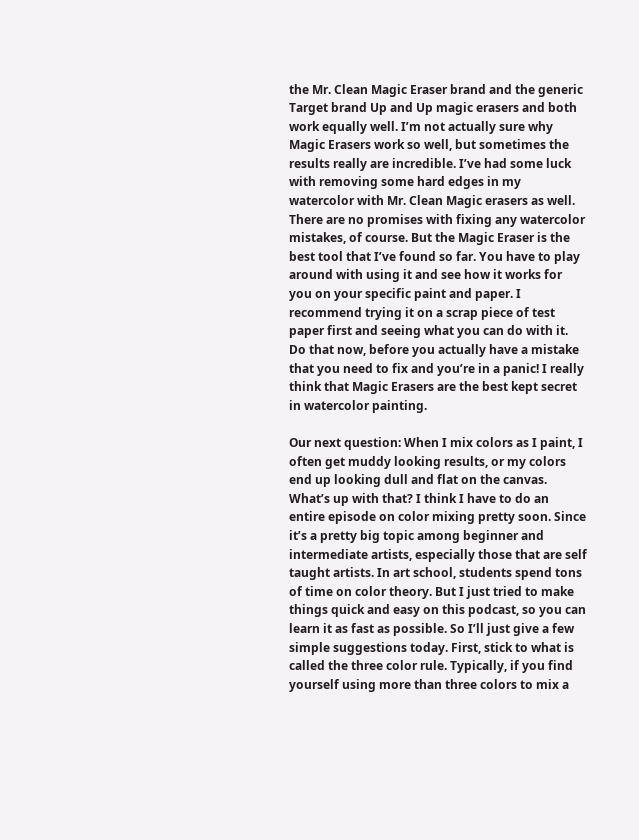the Mr. Clean Magic Eraser brand and the generic Target brand Up and Up magic erasers and both work equally well. I’m not actually sure why Magic Erasers work so well, but sometimes the results really are incredible. I’ve had some luck with removing some hard edges in my watercolor with Mr. Clean Magic erasers as well. There are no promises with fixing any watercolor mistakes, of course. But the Magic Eraser is the best tool that I’ve found so far. You have to play around with using it and see how it works for you on your specific paint and paper. I recommend trying it on a scrap piece of test paper first and seeing what you can do with it. Do that now, before you actually have a mistake that you need to fix and you’re in a panic! I really think that Magic Erasers are the best kept secret in watercolor painting.

Our next question: When I mix colors as I paint, I often get muddy looking results, or my colors end up looking dull and flat on the canvas. What’s up with that? I think I have to do an entire episode on color mixing pretty soon. Since it’s a pretty big topic among beginner and intermediate artists, especially those that are self taught artists. In art school, students spend tons of time on color theory. But I just tried to make things quick and easy on this podcast, so you can learn it as fast as possible. So I’ll just give a few simple suggestions today. First, stick to what is called the three color rule. Typically, if you find yourself using more than three colors to mix a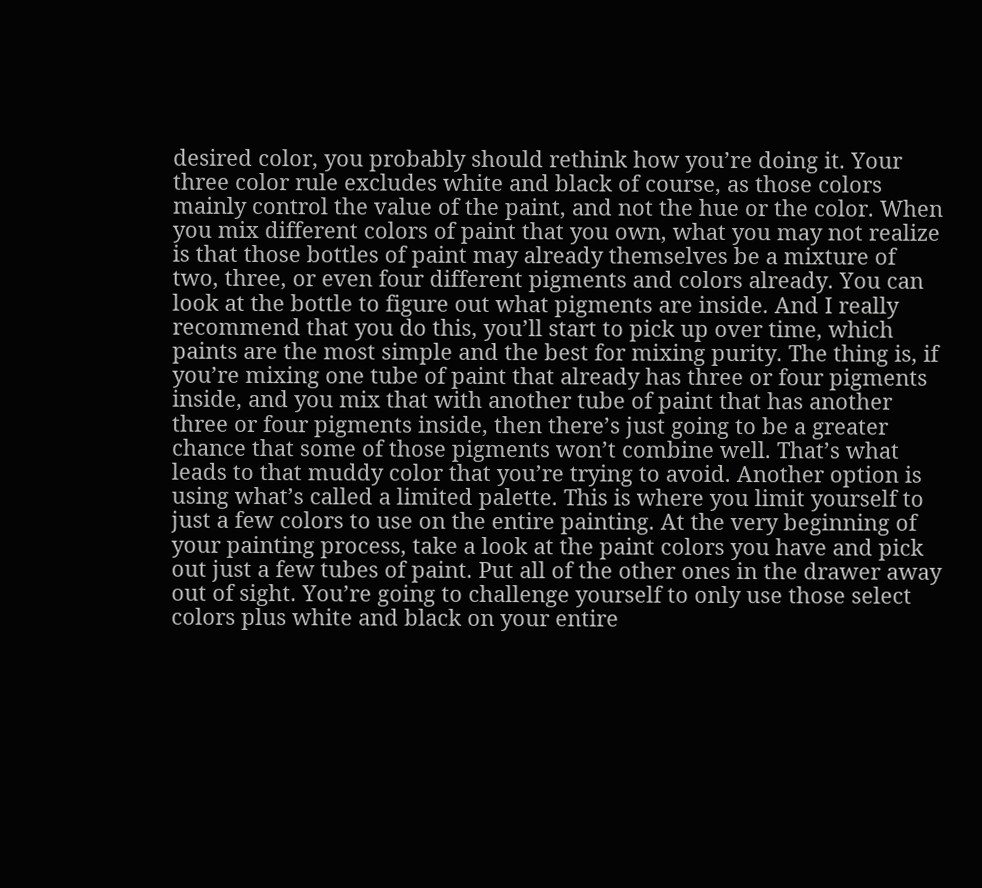desired color, you probably should rethink how you’re doing it. Your three color rule excludes white and black of course, as those colors mainly control the value of the paint, and not the hue or the color. When you mix different colors of paint that you own, what you may not realize is that those bottles of paint may already themselves be a mixture of two, three, or even four different pigments and colors already. You can look at the bottle to figure out what pigments are inside. And I really recommend that you do this, you’ll start to pick up over time, which paints are the most simple and the best for mixing purity. The thing is, if you’re mixing one tube of paint that already has three or four pigments inside, and you mix that with another tube of paint that has another three or four pigments inside, then there’s just going to be a greater chance that some of those pigments won’t combine well. That’s what leads to that muddy color that you’re trying to avoid. Another option is using what’s called a limited palette. This is where you limit yourself to just a few colors to use on the entire painting. At the very beginning of your painting process, take a look at the paint colors you have and pick out just a few tubes of paint. Put all of the other ones in the drawer away out of sight. You’re going to challenge yourself to only use those select colors plus white and black on your entire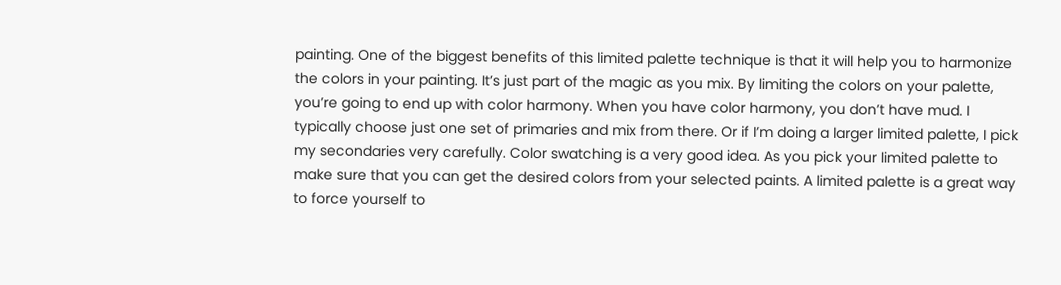painting. One of the biggest benefits of this limited palette technique is that it will help you to harmonize the colors in your painting. It’s just part of the magic as you mix. By limiting the colors on your palette, you’re going to end up with color harmony. When you have color harmony, you don’t have mud. I typically choose just one set of primaries and mix from there. Or if I’m doing a larger limited palette, I pick my secondaries very carefully. Color swatching is a very good idea. As you pick your limited palette to make sure that you can get the desired colors from your selected paints. A limited palette is a great way to force yourself to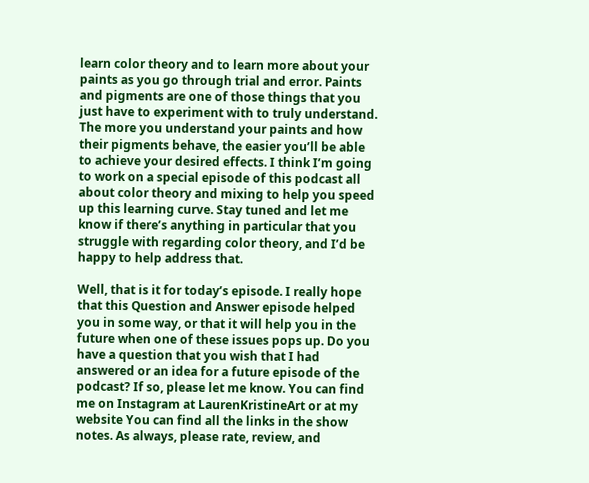learn color theory and to learn more about your paints as you go through trial and error. Paints and pigments are one of those things that you just have to experiment with to truly understand. The more you understand your paints and how their pigments behave, the easier you’ll be able to achieve your desired effects. I think I’m going to work on a special episode of this podcast all about color theory and mixing to help you speed up this learning curve. Stay tuned and let me know if there’s anything in particular that you struggle with regarding color theory, and I’d be happy to help address that.

Well, that is it for today’s episode. I really hope that this Question and Answer episode helped you in some way, or that it will help you in the future when one of these issues pops up. Do you have a question that you wish that I had answered or an idea for a future episode of the podcast? If so, please let me know. You can find me on Instagram at LaurenKristineArt or at my website You can find all the links in the show notes. As always, please rate, review, and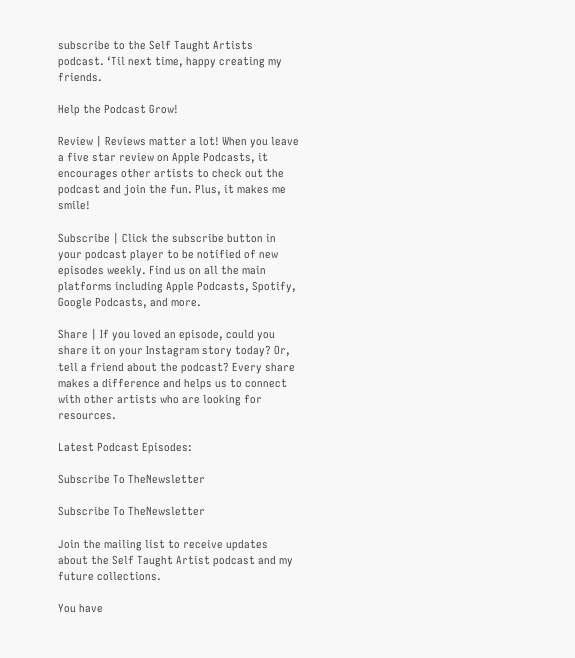subscribe to the Self Taught Artists podcast. ‘Til next time, happy creating my friends.

Help the Podcast Grow!

Review | Reviews matter a lot! When you leave a five star review on Apple Podcasts, it encourages other artists to check out the podcast and join the fun. Plus, it makes me smile!

Subscribe | Click the subscribe button in your podcast player to be notified of new episodes weekly. Find us on all the main platforms including Apple Podcasts, Spotify, Google Podcasts, and more.

Share | If you loved an episode, could you share it on your Instagram story today? Or, tell a friend about the podcast? Every share makes a difference and helps us to connect with other artists who are looking for resources.

Latest Podcast Episodes:

Subscribe To TheNewsletter

Subscribe To TheNewsletter

Join the mailing list to receive updates about the Self Taught Artist podcast and my future collections.

You have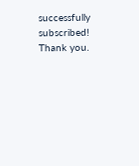successfully subscribed! Thank you.